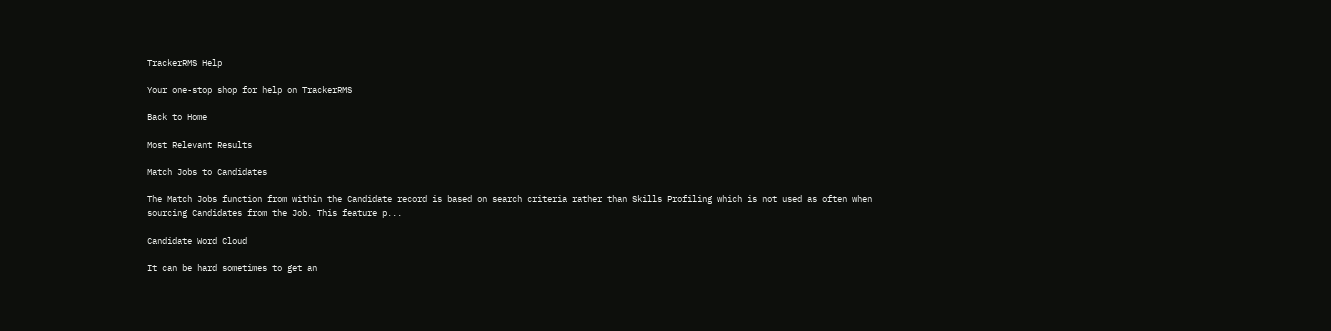TrackerRMS Help

Your one-stop shop for help on TrackerRMS

Back to Home

Most Relevant Results

Match Jobs to Candidates

The Match Jobs function from within the Candidate record is based on search criteria rather than Skills Profiling which is not used as often when sourcing Candidates from the Job. This feature p...

Candidate Word Cloud

It can be hard sometimes to get an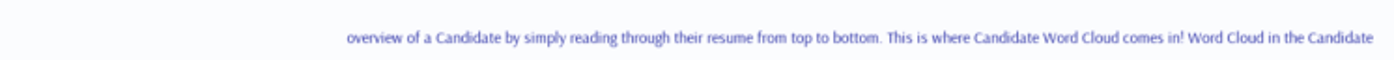overview of a Candidate by simply reading through their resume from top to bottom. This is where Candidate Word Cloud comes in! Word Cloud in the Candidate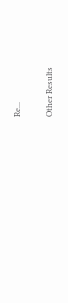Re...

Other Results